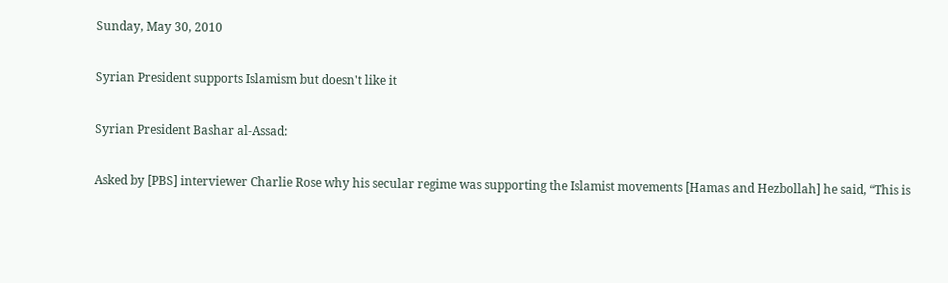Sunday, May 30, 2010

Syrian President supports Islamism but doesn't like it

Syrian President Bashar al-Assad:

Asked by [PBS] interviewer Charlie Rose why his secular regime was supporting the Islamist movements [Hamas and Hezbollah] he said, “This is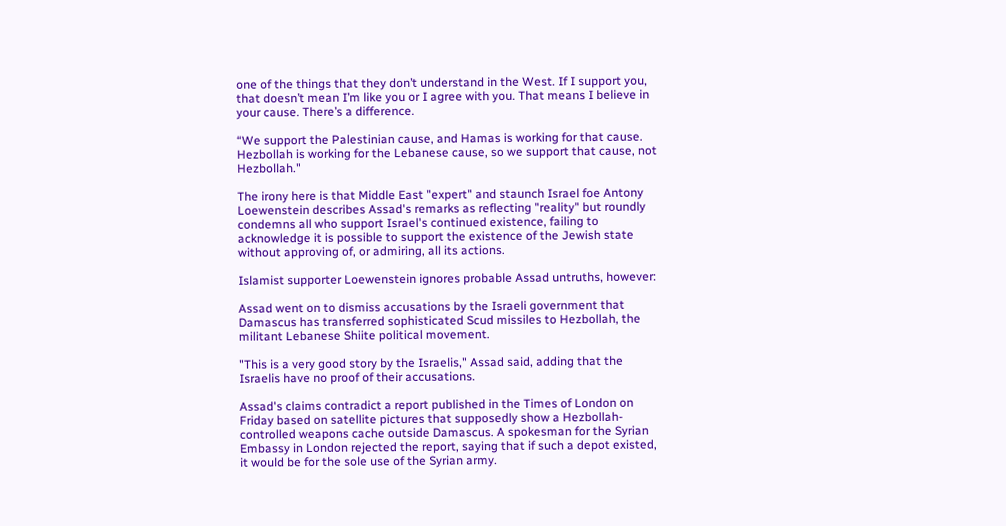one of the things that they don’t understand in the West. If I support you, that doesn’t mean I’m like you or I agree with you. That means I believe in your cause. There’s a difference.

“We support the Palestinian cause, and Hamas is working for that cause. Hezbollah is working for the Lebanese cause, so we support that cause, not Hezbollah."

The irony here is that Middle East "expert" and staunch Israel foe Antony Loewenstein describes Assad's remarks as reflecting "reality" but roundly condemns all who support Israel's continued existence, failing to acknowledge it is possible to support the existence of the Jewish state without approving of, or admiring, all its actions.

Islamist supporter Loewenstein ignores probable Assad untruths, however:

Assad went on to dismiss accusations by the Israeli government that Damascus has transferred sophisticated Scud missiles to Hezbollah, the militant Lebanese Shiite political movement.

"This is a very good story by the Israelis," Assad said, adding that the Israelis have no proof of their accusations.

Assad's claims contradict a report published in the Times of London on Friday based on satellite pictures that supposedly show a Hezbollah-controlled weapons cache outside Damascus. A spokesman for the Syrian Embassy in London rejected the report, saying that if such a depot existed, it would be for the sole use of the Syrian army.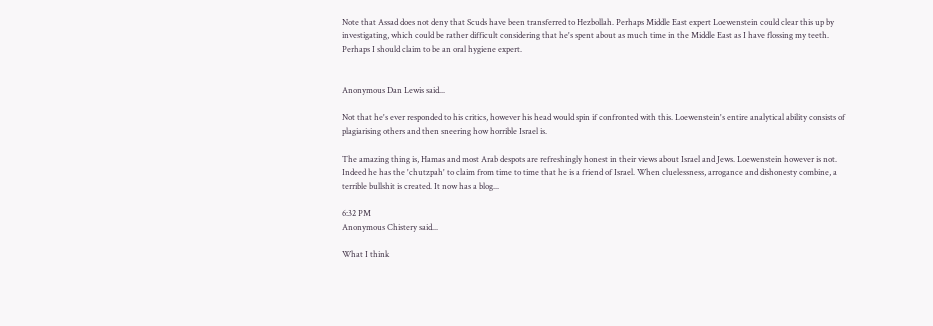Note that Assad does not deny that Scuds have been transferred to Hezbollah. Perhaps Middle East expert Loewenstein could clear this up by investigating, which could be rather difficult considering that he's spent about as much time in the Middle East as I have flossing my teeth. Perhaps I should claim to be an oral hygiene expert.


Anonymous Dan Lewis said...

Not that he's ever responded to his critics, however his head would spin if confronted with this. Loewenstein's entire analytical ability consists of plagiarising others and then sneering how horrible Israel is.

The amazing thing is, Hamas and most Arab despots are refreshingly honest in their views about Israel and Jews. Loewenstein however is not. Indeed he has the 'chutzpah' to claim from time to time that he is a friend of Israel. When cluelessness, arrogance and dishonesty combine, a terrible bullshit is created. It now has a blog...

6:32 PM
Anonymous Chistery said...

What I think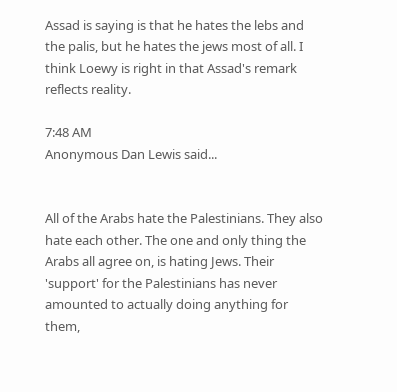Assad is saying is that he hates the lebs and the palis, but he hates the jews most of all. I think Loewy is right in that Assad's remark reflects reality.

7:48 AM
Anonymous Dan Lewis said...


All of the Arabs hate the Palestinians. They also hate each other. The one and only thing the Arabs all agree on, is hating Jews. Their 'support' for the Palestinians has never amounted to actually doing anything for them,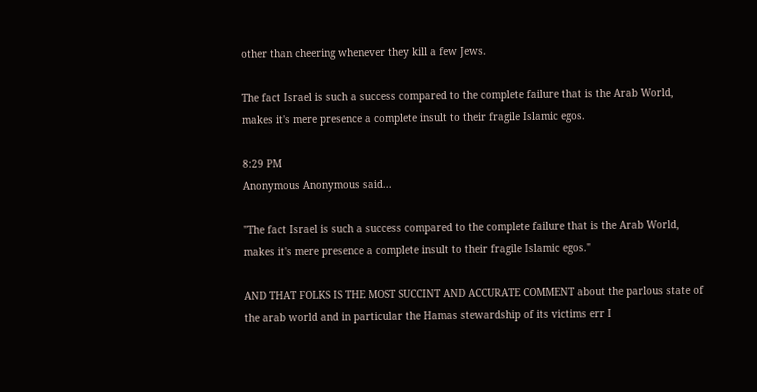other than cheering whenever they kill a few Jews.

The fact Israel is such a success compared to the complete failure that is the Arab World, makes it's mere presence a complete insult to their fragile Islamic egos.

8:29 PM
Anonymous Anonymous said...

"The fact Israel is such a success compared to the complete failure that is the Arab World, makes it's mere presence a complete insult to their fragile Islamic egos."

AND THAT FOLKS IS THE MOST SUCCINT AND ACCURATE COMMENT about the parlous state of the arab world and in particular the Hamas stewardship of its victims err I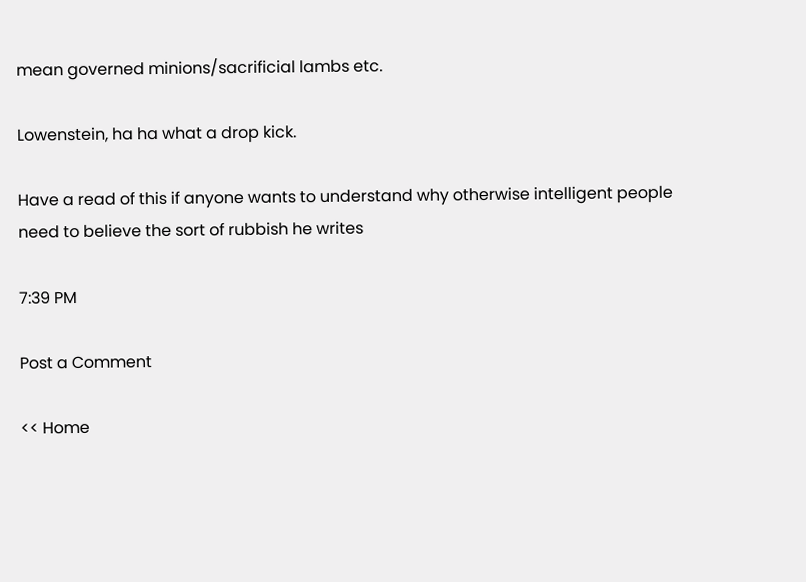mean governed minions/sacrificial lambs etc.

Lowenstein, ha ha what a drop kick.

Have a read of this if anyone wants to understand why otherwise intelligent people need to believe the sort of rubbish he writes

7:39 PM

Post a Comment

<< Home